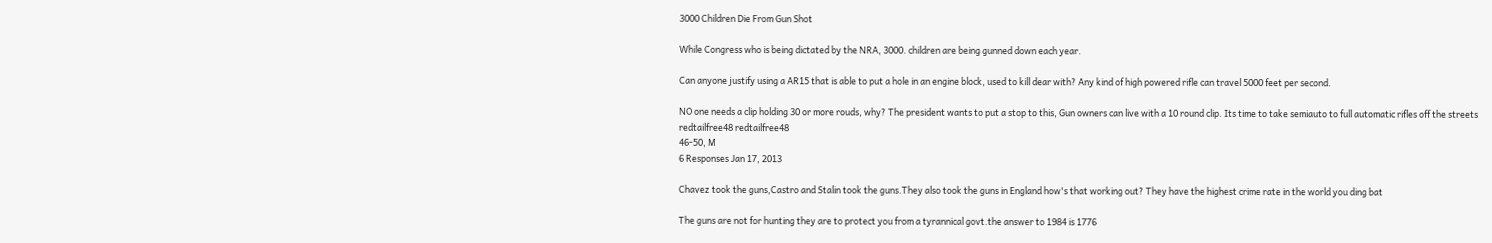3000 Children Die From Gun Shot

While Congress who is being dictated by the NRA, 3000. children are being gunned down each year.

Can anyone justify using a AR15 that is able to put a hole in an engine block, used to kill dear with? Any kind of high powered rifle can travel 5000 feet per second.

NO one needs a clip holding 30 or more rouds, why? The president wants to put a stop to this, Gun owners can live with a 10 round clip. Its time to take semiauto to full automatic rifles off the streets
redtailfree48 redtailfree48
46-50, M
6 Responses Jan 17, 2013

Chavez took the guns,Castro and Stalin took the guns.They also took the guns in England how's that working out? They have the highest crime rate in the world you ding bat

The guns are not for hunting they are to protect you from a tyrannical govt.the answer to 1984 is 1776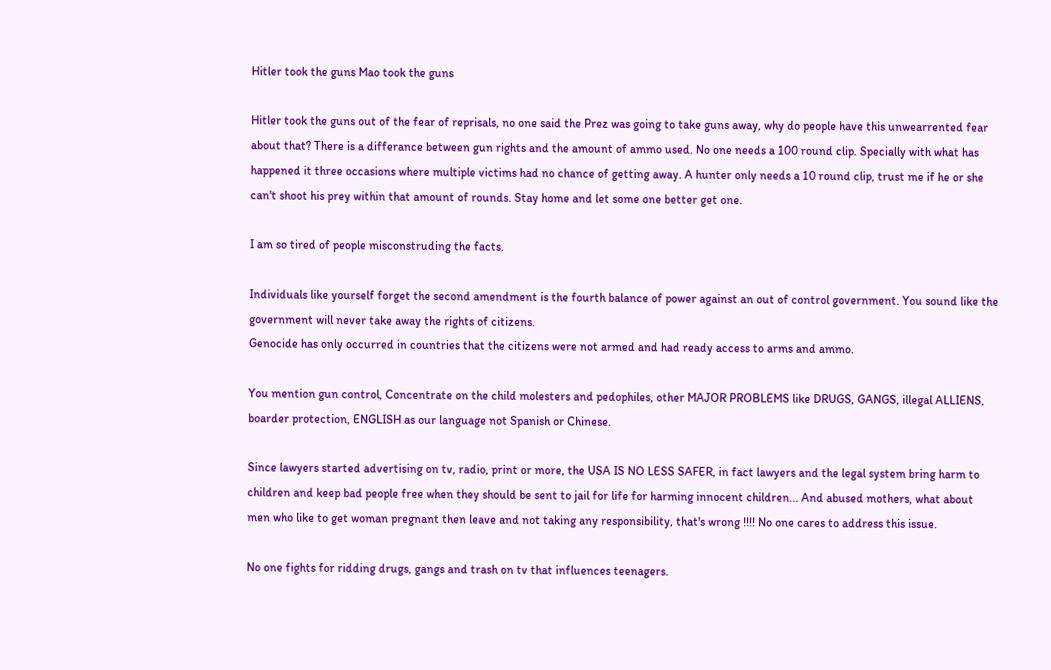Hitler took the guns Mao took the guns

Hitler took the guns out of the fear of reprisals, no one said the Prez was going to take guns away, why do people have this unwearrented fear about that? There is a differance between gun rights and the amount of ammo used. No one needs a 100 round clip. Specially with what has happened it three occasions where multiple victims had no chance of getting away. A hunter only needs a 10 round clip, trust me if he or she can't shoot his prey within that amount of rounds. Stay home and let some one better get one.

I am so tired of people misconstruding the facts.

Individuals like yourself forget the second amendment is the fourth balance of power against an out of control government. You sound like the government will never take away the rights of citizens.
Genocide has only occurred in countries that the citizens were not armed and had ready access to arms and ammo.

You mention gun control, Concentrate on the child molesters and pedophiles, other MAJOR PROBLEMS like DRUGS, GANGS, illegal ALLIENS, boarder protection, ENGLISH as our language not Spanish or Chinese.

Since lawyers started advertising on tv, radio, print or more, the USA IS NO LESS SAFER, in fact lawyers and the legal system bring harm to children and keep bad people free when they should be sent to jail for life for harming innocent children... And abused mothers, what about men who like to get woman pregnant then leave and not taking any responsibility, that's wrong !!!! No one cares to address this issue.

No one fights for ridding drugs, gangs and trash on tv that influences teenagers.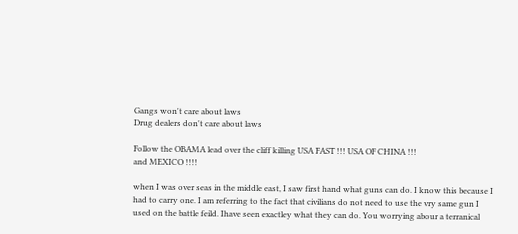Gangs won't care about laws
Drug dealers don't care about laws

Follow the OBAMA lead over the cliff killing USA FAST !!! USA OF CHINA !!!
and MEXICO !!!!

when I was over seas in the middle east, I saw first hand what guns can do. I know this because I had to carry one. I am referring to the fact that civilians do not need to use the vry same gun I used on the battle feild. Ihave seen exactley what they can do. You worrying abour a terranical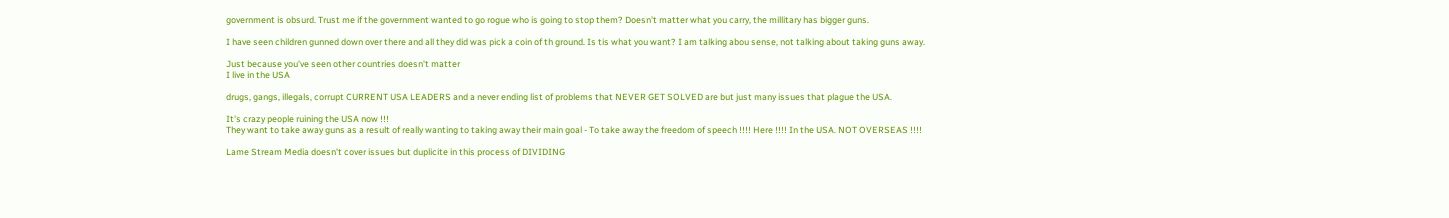government is obsurd. Trust me if the government wanted to go rogue who is going to stop them? Doesn't matter what you carry, the millitary has bigger guns.

I have seen children gunned down over there and all they did was pick a coin of th ground. Is tis what you want? I am talking abou sense, not talking about taking guns away.

Just because you've seen other countries doesn't matter
I live in the USA

drugs, gangs, illegals, corrupt CURRENT USA LEADERS and a never ending list of problems that NEVER GET SOLVED are but just many issues that plague the USA.

It's crazy people ruining the USA now !!!
They want to take away guns as a result of really wanting to taking away their main goal - To take away the freedom of speech !!!! Here !!!! In the USA. NOT OVERSEAS !!!!

Lame Stream Media doesn't cover issues but duplicite in this process of DIVIDING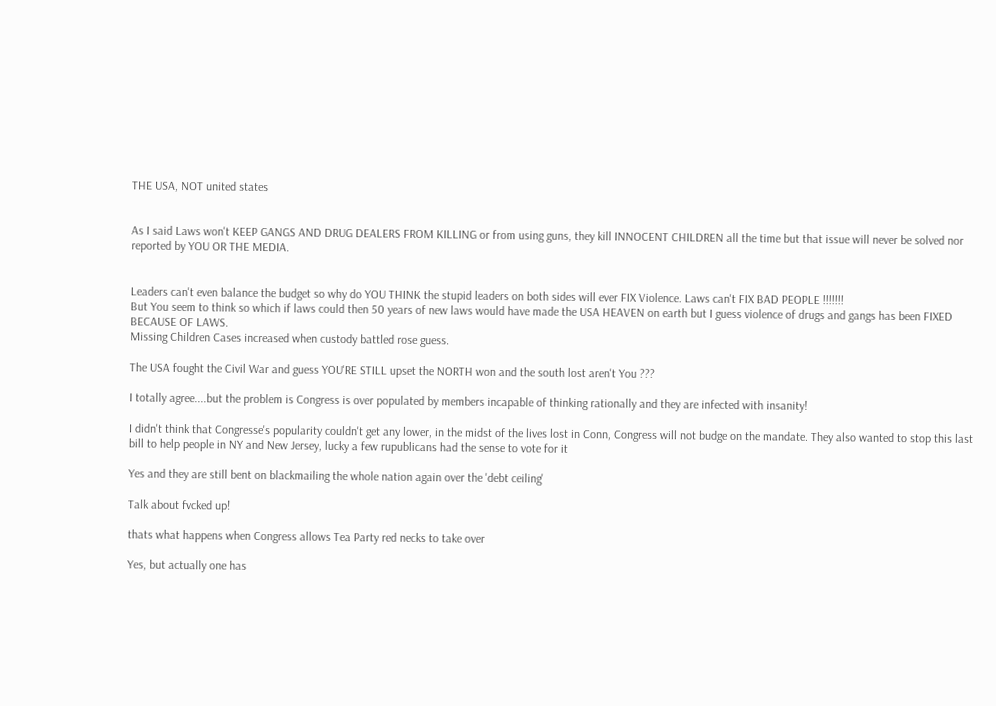THE USA, NOT united states


As I said Laws won't KEEP GANGS AND DRUG DEALERS FROM KILLING or from using guns, they kill INNOCENT CHILDREN all the time but that issue will never be solved nor reported by YOU OR THE MEDIA.


Leaders can't even balance the budget so why do YOU THINK the stupid leaders on both sides will ever FIX Violence. Laws can't FIX BAD PEOPLE !!!!!!!
But You seem to think so which if laws could then 50 years of new laws would have made the USA HEAVEN on earth but I guess violence of drugs and gangs has been FIXED BECAUSE OF LAWS.
Missing Children Cases increased when custody battled rose guess.

The USA fought the Civil War and guess YOU'RE STILL upset the NORTH won and the south lost aren't You ???

I totally agree....but the problem is Congress is over populated by members incapable of thinking rationally and they are infected with insanity!

I didn't think that Congresse's popularity couldn't get any lower, in the midst of the lives lost in Conn, Congress will not budge on the mandate. They also wanted to stop this last bill to help people in NY and New Jersey, lucky a few rupublicans had the sense to vote for it

Yes and they are still bent on blackmailing the whole nation again over the 'debt ceiling'

Talk about fvcked up!

thats what happens when Congress allows Tea Party red necks to take over

Yes, but actually one has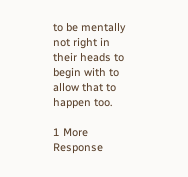to be mentally not right in their heads to begin with to allow that to happen too.

1 More Response